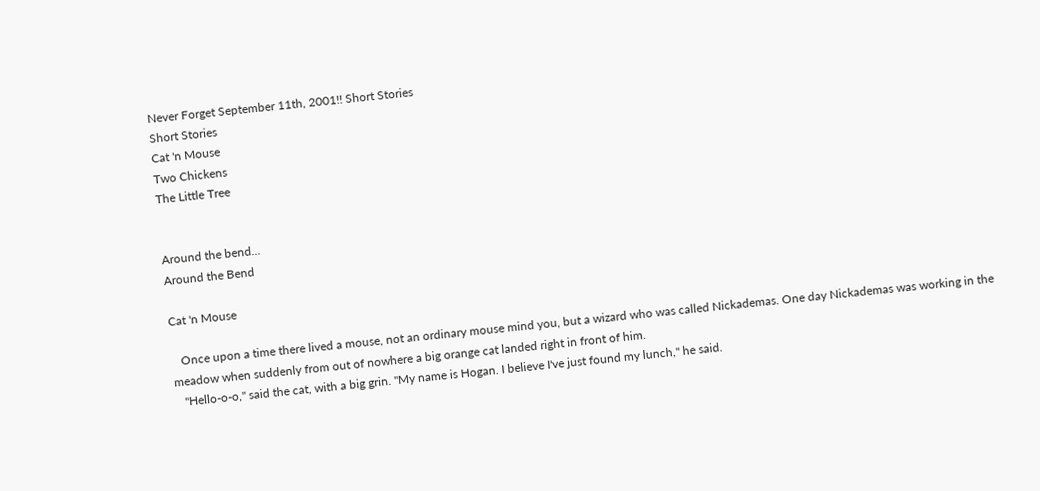Never Forget September 11th, 2001!! Short Stories
Short Stories
Cat 'n Mouse
Two Chickens
The Little Tree


Around the bend...
Around the Bend

Cat 'n Mouse

   Once upon a time there lived a mouse, not an ordinary mouse mind you, but a wizard who was called Nickademas. One day Nickademas was working in the meadow when suddenly from out of nowhere a big orange cat landed right in front of him.
   "Hello-o-o," said the cat, with a big grin. "My name is Hogan. I believe I've just found my lunch," he said.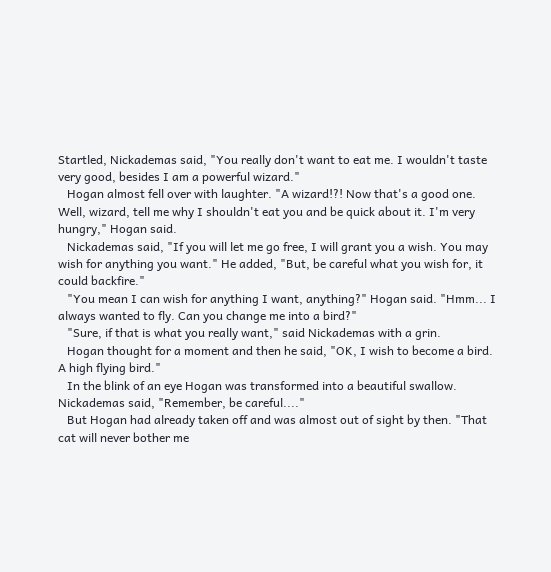Startled, Nickademas said, "You really don't want to eat me. I wouldn't taste very good, besides I am a powerful wizard."
   Hogan almost fell over with laughter. "A wizard!?! Now that's a good one. Well, wizard, tell me why I shouldn't eat you and be quick about it. I'm very hungry," Hogan said.
   Nickademas said, "If you will let me go free, I will grant you a wish. You may wish for anything you want." He added, "But, be careful what you wish for, it could backfire."
   "You mean I can wish for anything I want, anything?" Hogan said. "Hmm... I always wanted to fly. Can you change me into a bird?"
   "Sure, if that is what you really want," said Nickademas with a grin.
   Hogan thought for a moment and then he said, "OK, I wish to become a bird. A high flying bird."
   In the blink of an eye Hogan was transformed into a beautiful swallow. Nickademas said, "Remember, be careful...."
   But Hogan had already taken off and was almost out of sight by then. "That cat will never bother me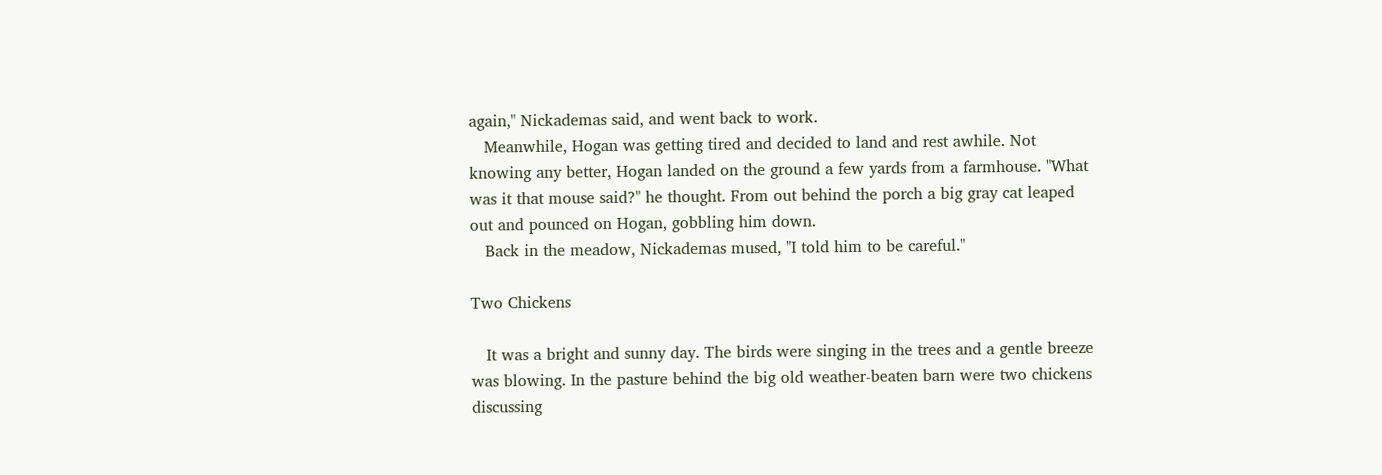again," Nickademas said, and went back to work.
   Meanwhile, Hogan was getting tired and decided to land and rest awhile. Not knowing any better, Hogan landed on the ground a few yards from a farmhouse. "What was it that mouse said?" he thought. From out behind the porch a big gray cat leaped out and pounced on Hogan, gobbling him down.
   Back in the meadow, Nickademas mused, "I told him to be careful."

Two Chickens

   It was a bright and sunny day. The birds were singing in the trees and a gentle breeze was blowing. In the pasture behind the big old weather-beaten barn were two chickens discussing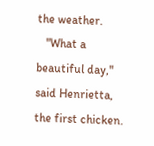the weather.
   "What a beautiful day," said Henrietta, the first chicken.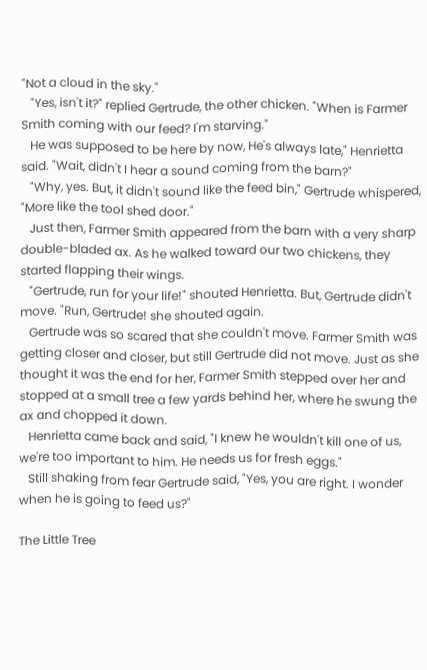"Not a cloud in the sky."
   "Yes, isn't it?" replied Gertrude, the other chicken. "When is Farmer Smith coming with our feed? I'm starving."
   He was supposed to be here by now, He's always late," Henrietta said. "Wait, didn't I hear a sound coming from the barn?"
   "Why, yes. But, it didn't sound like the feed bin," Gertrude whispered, "More like the tool shed door."
   Just then, Farmer Smith appeared from the barn with a very sharp double-bladed ax. As he walked toward our two chickens, they started flapping their wings.
   "Gertrude, run for your life!" shouted Henrietta. But, Gertrude didn't move. "Run, Gertrude! she shouted again.
   Gertrude was so scared that she couldn't move. Farmer Smith was getting closer and closer, but still Gertrude did not move. Just as she thought it was the end for her, Farmer Smith stepped over her and stopped at a small tree a few yards behind her, where he swung the ax and chopped it down.
   Henrietta came back and said, "I knew he wouldn't kill one of us, we're too important to him. He needs us for fresh eggs."
   Still shaking from fear Gertrude said, "Yes, you are right. I wonder when he is going to feed us?"

The Little Tree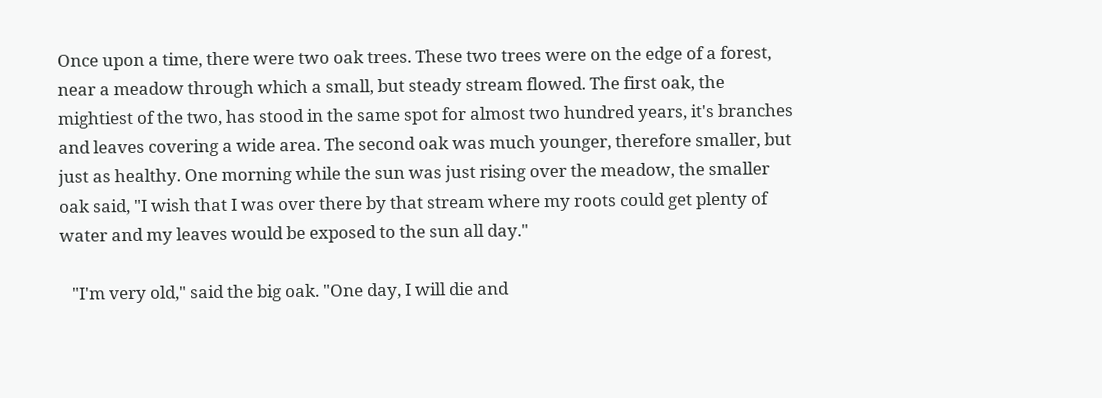Once upon a time, there were two oak trees. These two trees were on the edge of a forest, near a meadow through which a small, but steady stream flowed. The first oak, the mightiest of the two, has stood in the same spot for almost two hundred years, it's branches and leaves covering a wide area. The second oak was much younger, therefore smaller, but just as healthy. One morning while the sun was just rising over the meadow, the smaller oak said, "I wish that I was over there by that stream where my roots could get plenty of water and my leaves would be exposed to the sun all day."

   "I'm very old," said the big oak. "One day, I will die and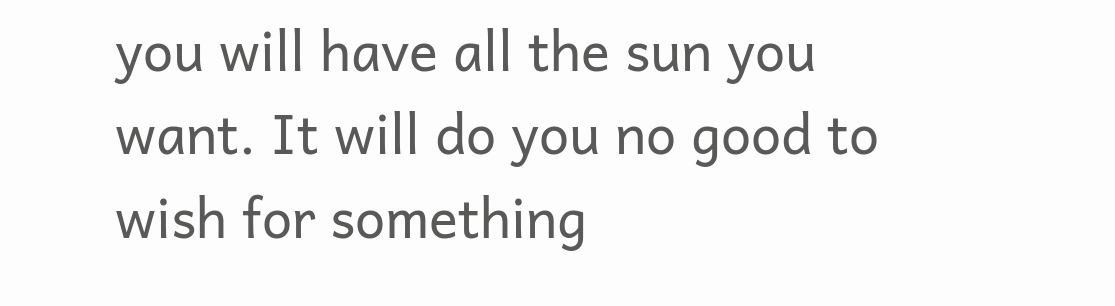you will have all the sun you want. It will do you no good to wish for something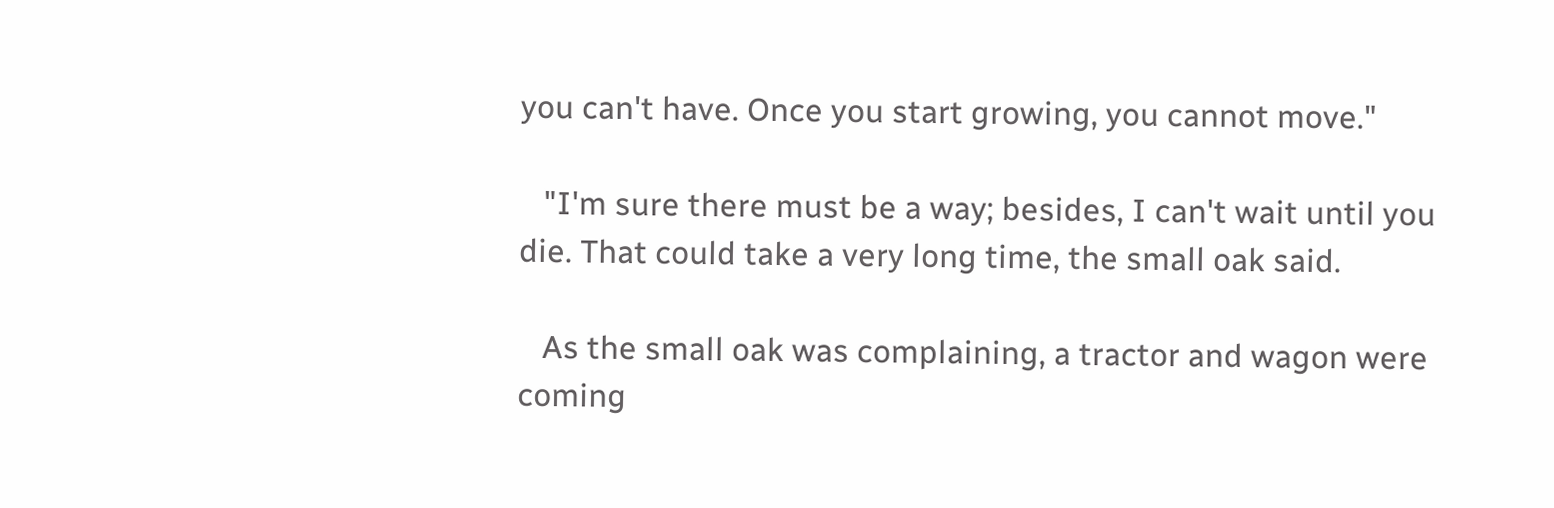you can't have. Once you start growing, you cannot move."

   "I'm sure there must be a way; besides, I can't wait until you die. That could take a very long time, the small oak said.

   As the small oak was complaining, a tractor and wagon were coming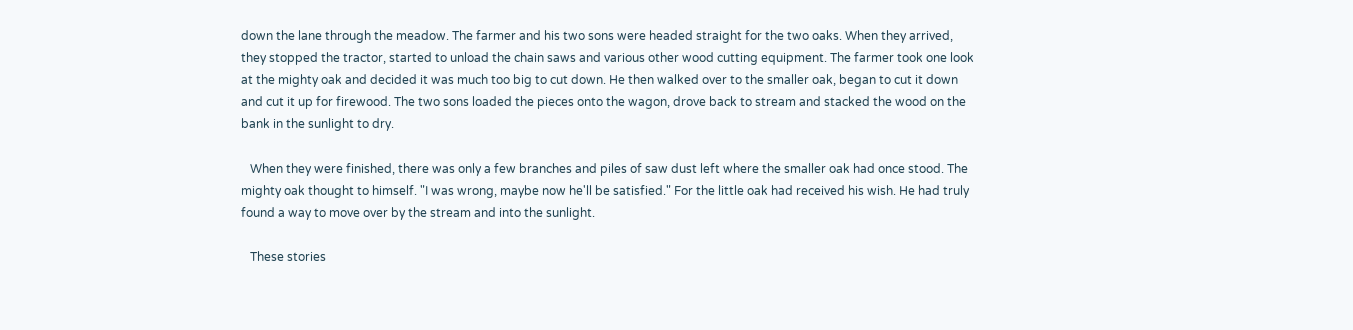down the lane through the meadow. The farmer and his two sons were headed straight for the two oaks. When they arrived, they stopped the tractor, started to unload the chain saws and various other wood cutting equipment. The farmer took one look at the mighty oak and decided it was much too big to cut down. He then walked over to the smaller oak, began to cut it down and cut it up for firewood. The two sons loaded the pieces onto the wagon, drove back to stream and stacked the wood on the bank in the sunlight to dry.

   When they were finished, there was only a few branches and piles of saw dust left where the smaller oak had once stood. The mighty oak thought to himself. "I was wrong, maybe now he'll be satisfied." For the little oak had received his wish. He had truly found a way to move over by the stream and into the sunlight.

   These stories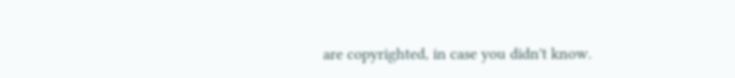are copyrighted, in case you didn't know.